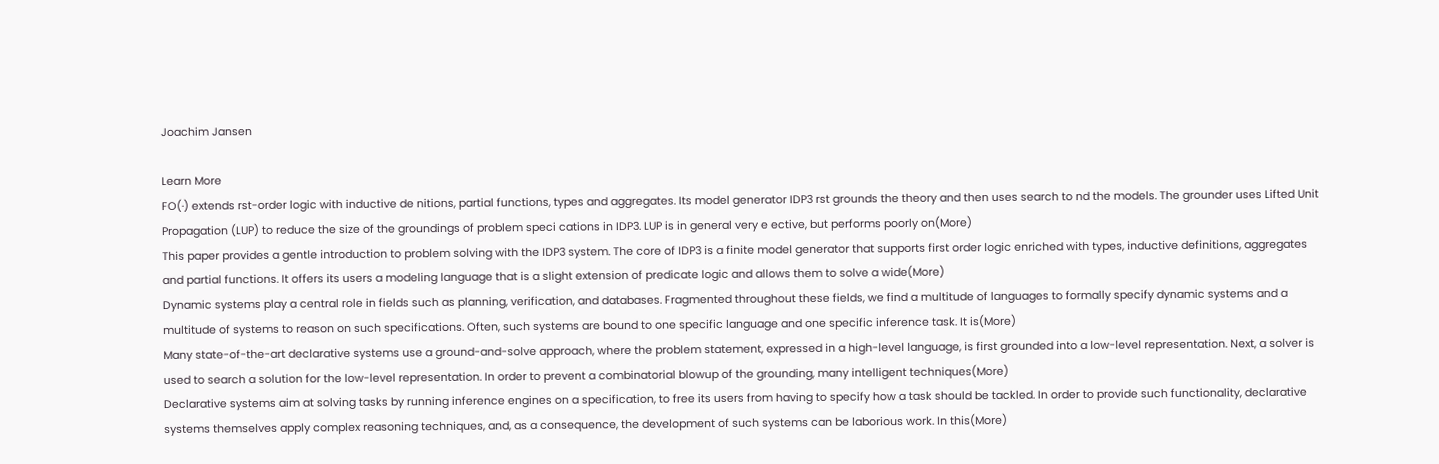Joachim Jansen

Learn More
FO(·) extends rst-order logic with inductive de nitions, partial functions, types and aggregates. Its model generator IDP3 rst grounds the theory and then uses search to nd the models. The grounder uses Lifted Unit Propagation (LUP) to reduce the size of the groundings of problem speci cations in IDP3. LUP is in general very e ective, but performs poorly on(More)
This paper provides a gentle introduction to problem solving with the IDP3 system. The core of IDP3 is a finite model generator that supports first order logic enriched with types, inductive definitions, aggregates and partial functions. It offers its users a modeling language that is a slight extension of predicate logic and allows them to solve a wide(More)
Dynamic systems play a central role in fields such as planning, verification, and databases. Fragmented throughout these fields, we find a multitude of languages to formally specify dynamic systems and a multitude of systems to reason on such specifications. Often, such systems are bound to one specific language and one specific inference task. It is(More)
Many state-of-the-art declarative systems use a ground-and-solve approach, where the problem statement, expressed in a high-level language, is first grounded into a low-level representation. Next, a solver is used to search a solution for the low-level representation. In order to prevent a combinatorial blowup of the grounding, many intelligent techniques(More)
Declarative systems aim at solving tasks by running inference engines on a specification, to free its users from having to specify how a task should be tackled. In order to provide such functionality, declarative systems themselves apply complex reasoning techniques, and, as a consequence, the development of such systems can be laborious work. In this(More)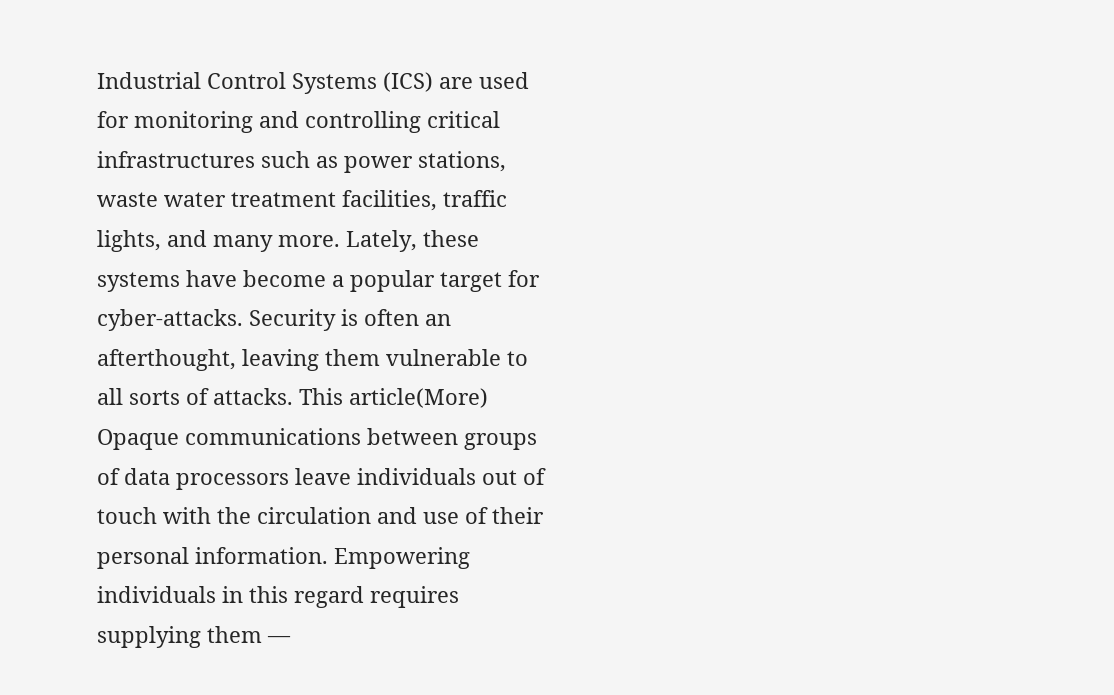Industrial Control Systems (ICS) are used for monitoring and controlling critical infrastructures such as power stations, waste water treatment facilities, traffic lights, and many more. Lately, these systems have become a popular target for cyber-attacks. Security is often an afterthought, leaving them vulnerable to all sorts of attacks. This article(More)
Opaque communications between groups of data processors leave individuals out of touch with the circulation and use of their personal information. Empowering individuals in this regard requires supplying them —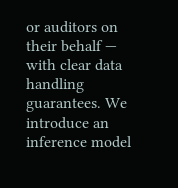or auditors on their behalf — with clear data handling guarantees. We introduce an inference model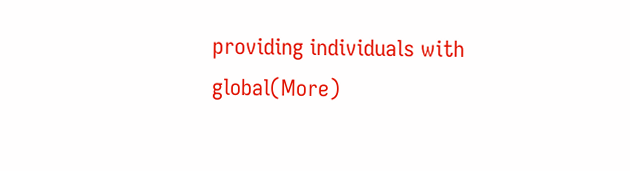providing individuals with global(More)